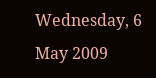Wednesday, 6 May 2009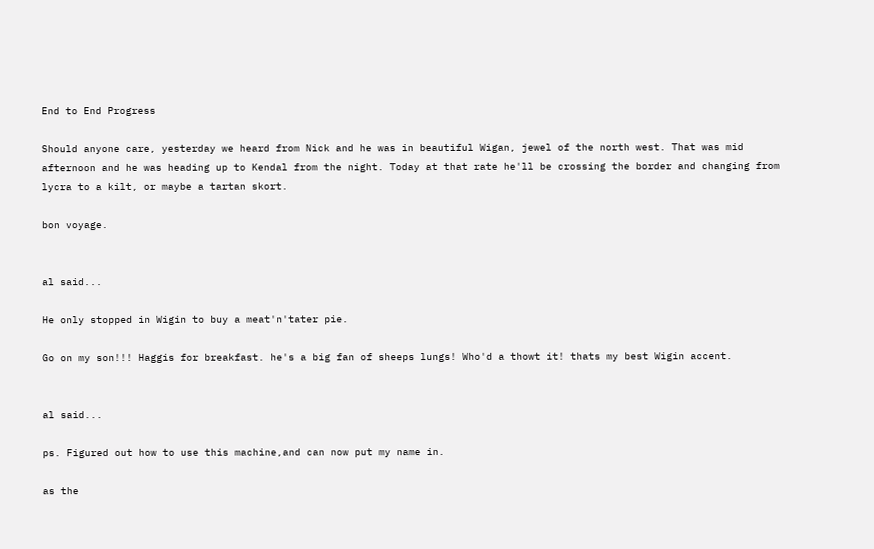End to End Progress

Should anyone care, yesterday we heard from Nick and he was in beautiful Wigan, jewel of the north west. That was mid afternoon and he was heading up to Kendal from the night. Today at that rate he'll be crossing the border and changing from lycra to a kilt, or maybe a tartan skort.

bon voyage.


al said...

He only stopped in Wigin to buy a meat'n'tater pie.

Go on my son!!! Haggis for breakfast. he's a big fan of sheeps lungs! Who'd a thowt it! thats my best Wigin accent.


al said...

ps. Figured out how to use this machine,and can now put my name in.

as the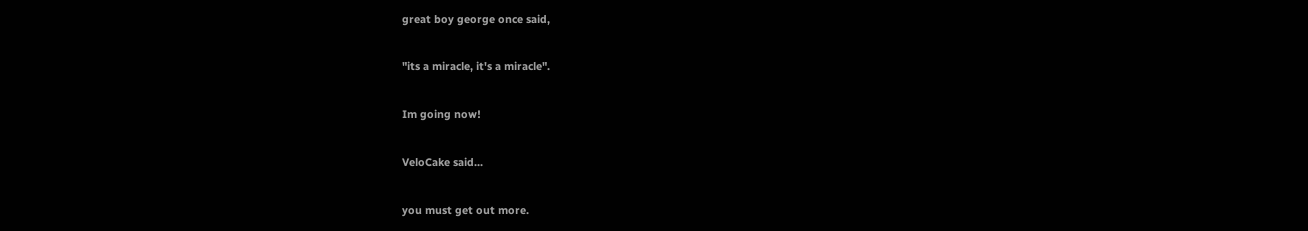great boy george once said,

"its a miracle, it's a miracle".

Im going now!

VeloCake said...

you must get out more.